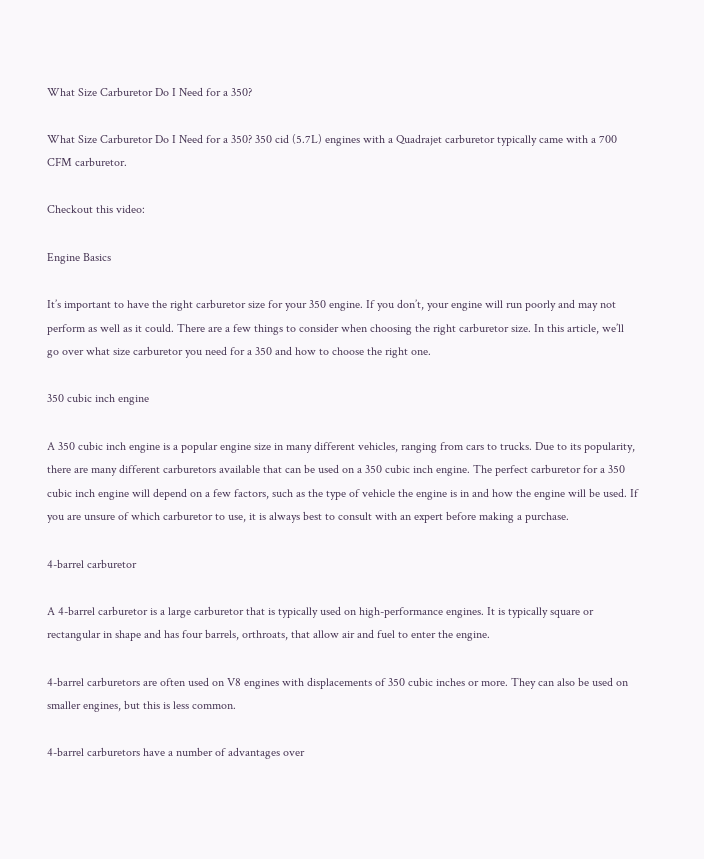What Size Carburetor Do I Need for a 350?

What Size Carburetor Do I Need for a 350? 350 cid (5.7L) engines with a Quadrajet carburetor typically came with a 700 CFM carburetor.

Checkout this video:

Engine Basics

It’s important to have the right carburetor size for your 350 engine. If you don’t, your engine will run poorly and may not perform as well as it could. There are a few things to consider when choosing the right carburetor size. In this article, we’ll go over what size carburetor you need for a 350 and how to choose the right one.

350 cubic inch engine

A 350 cubic inch engine is a popular engine size in many different vehicles, ranging from cars to trucks. Due to its popularity, there are many different carburetors available that can be used on a 350 cubic inch engine. The perfect carburetor for a 350 cubic inch engine will depend on a few factors, such as the type of vehicle the engine is in and how the engine will be used. If you are unsure of which carburetor to use, it is always best to consult with an expert before making a purchase.

4-barrel carburetor

A 4-barrel carburetor is a large carburetor that is typically used on high-performance engines. It is typically square or rectangular in shape and has four barrels, orthroats, that allow air and fuel to enter the engine.

4-barrel carburetors are often used on V8 engines with displacements of 350 cubic inches or more. They can also be used on smaller engines, but this is less common.

4-barrel carburetors have a number of advantages over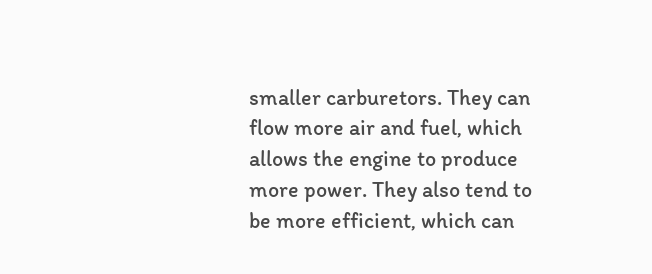smaller carburetors. They can flow more air and fuel, which allows the engine to produce more power. They also tend to be more efficient, which can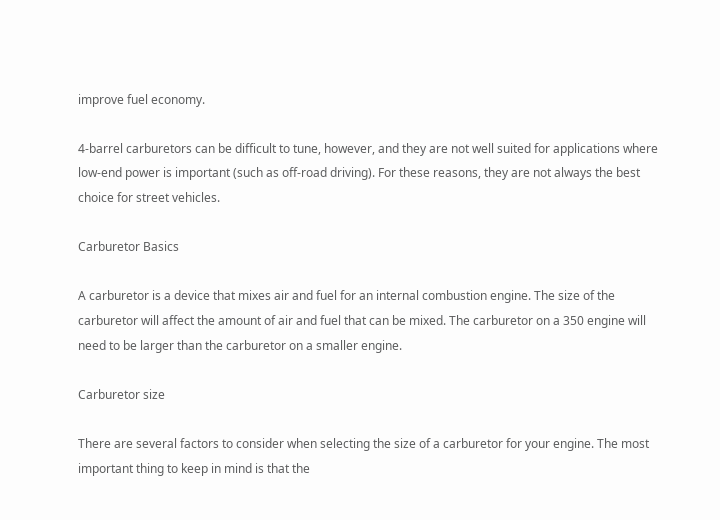improve fuel economy.

4-barrel carburetors can be difficult to tune, however, and they are not well suited for applications where low-end power is important (such as off-road driving). For these reasons, they are not always the best choice for street vehicles.

Carburetor Basics

A carburetor is a device that mixes air and fuel for an internal combustion engine. The size of the carburetor will affect the amount of air and fuel that can be mixed. The carburetor on a 350 engine will need to be larger than the carburetor on a smaller engine.

Carburetor size

There are several factors to consider when selecting the size of a carburetor for your engine. The most important thing to keep in mind is that the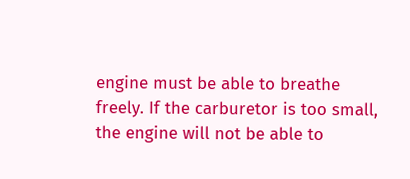engine must be able to breathe freely. If the carburetor is too small, the engine will not be able to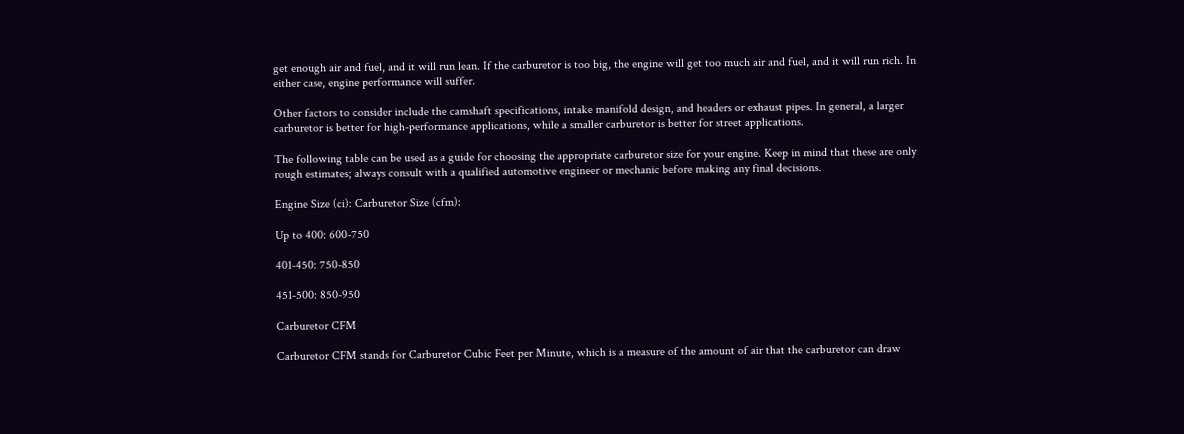get enough air and fuel, and it will run lean. If the carburetor is too big, the engine will get too much air and fuel, and it will run rich. In either case, engine performance will suffer.

Other factors to consider include the camshaft specifications, intake manifold design, and headers or exhaust pipes. In general, a larger carburetor is better for high-performance applications, while a smaller carburetor is better for street applications.

The following table can be used as a guide for choosing the appropriate carburetor size for your engine. Keep in mind that these are only rough estimates; always consult with a qualified automotive engineer or mechanic before making any final decisions.

Engine Size (ci): Carburetor Size (cfm):

Up to 400: 600-750

401-450: 750-850

451-500: 850-950

Carburetor CFM

Carburetor CFM stands for Carburetor Cubic Feet per Minute, which is a measure of the amount of air that the carburetor can draw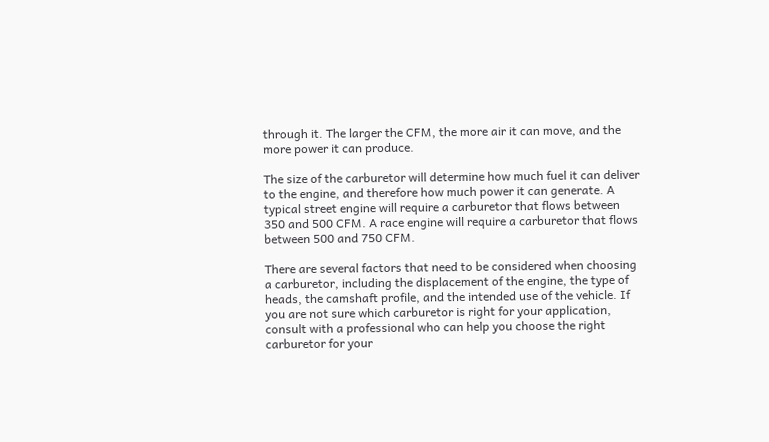through it. The larger the CFM, the more air it can move, and the more power it can produce.

The size of the carburetor will determine how much fuel it can deliver to the engine, and therefore how much power it can generate. A typical street engine will require a carburetor that flows between 350 and 500 CFM. A race engine will require a carburetor that flows between 500 and 750 CFM.

There are several factors that need to be considered when choosing a carburetor, including the displacement of the engine, the type of heads, the camshaft profile, and the intended use of the vehicle. If you are not sure which carburetor is right for your application, consult with a professional who can help you choose the right carburetor for your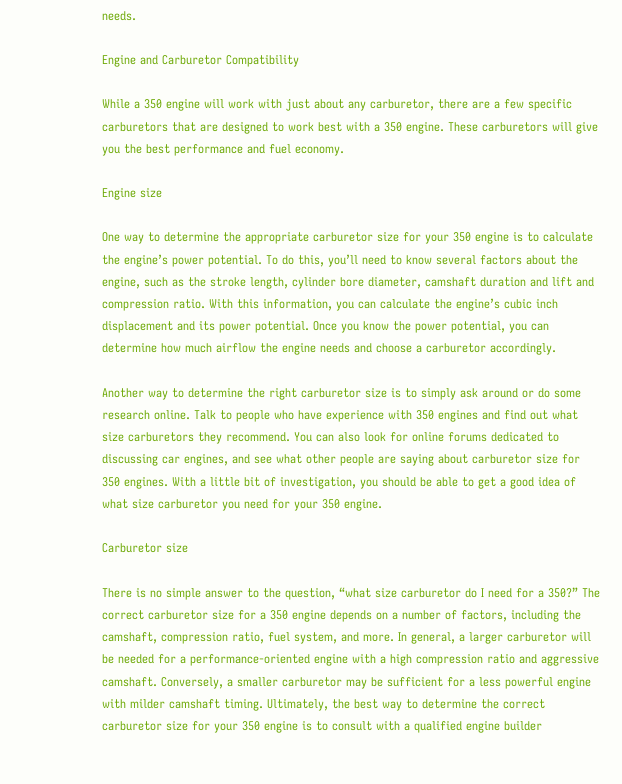needs.

Engine and Carburetor Compatibility

While a 350 engine will work with just about any carburetor, there are a few specific carburetors that are designed to work best with a 350 engine. These carburetors will give you the best performance and fuel economy.

Engine size

One way to determine the appropriate carburetor size for your 350 engine is to calculate the engine’s power potential. To do this, you’ll need to know several factors about the engine, such as the stroke length, cylinder bore diameter, camshaft duration and lift and compression ratio. With this information, you can calculate the engine’s cubic inch displacement and its power potential. Once you know the power potential, you can determine how much airflow the engine needs and choose a carburetor accordingly.

Another way to determine the right carburetor size is to simply ask around or do some research online. Talk to people who have experience with 350 engines and find out what size carburetors they recommend. You can also look for online forums dedicated to discussing car engines, and see what other people are saying about carburetor size for 350 engines. With a little bit of investigation, you should be able to get a good idea of what size carburetor you need for your 350 engine.

Carburetor size

There is no simple answer to the question, “what size carburetor do I need for a 350?” The correct carburetor size for a 350 engine depends on a number of factors, including the camshaft, compression ratio, fuel system, and more. In general, a larger carburetor will be needed for a performance-oriented engine with a high compression ratio and aggressive camshaft. Conversely, a smaller carburetor may be sufficient for a less powerful engine with milder camshaft timing. Ultimately, the best way to determine the correct carburetor size for your 350 engine is to consult with a qualified engine builder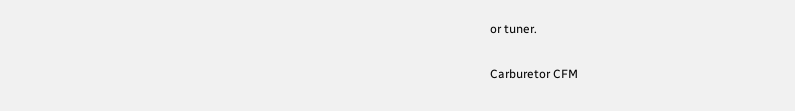or tuner.

Carburetor CFM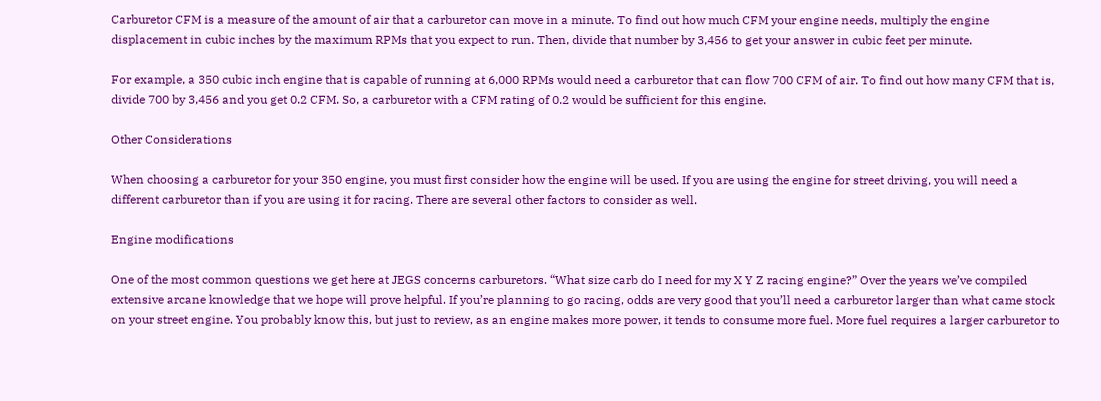Carburetor CFM is a measure of the amount of air that a carburetor can move in a minute. To find out how much CFM your engine needs, multiply the engine displacement in cubic inches by the maximum RPMs that you expect to run. Then, divide that number by 3,456 to get your answer in cubic feet per minute.

For example, a 350 cubic inch engine that is capable of running at 6,000 RPMs would need a carburetor that can flow 700 CFM of air. To find out how many CFM that is, divide 700 by 3,456 and you get 0.2 CFM. So, a carburetor with a CFM rating of 0.2 would be sufficient for this engine.

Other Considerations

When choosing a carburetor for your 350 engine, you must first consider how the engine will be used. If you are using the engine for street driving, you will need a different carburetor than if you are using it for racing. There are several other factors to consider as well.

Engine modifications

One of the most common questions we get here at JEGS concerns carburetors. “What size carb do I need for my X Y Z racing engine?” Over the years we’ve compiled extensive arcane knowledge that we hope will prove helpful. If you’re planning to go racing, odds are very good that you’ll need a carburetor larger than what came stock on your street engine. You probably know this, but just to review, as an engine makes more power, it tends to consume more fuel. More fuel requires a larger carburetor to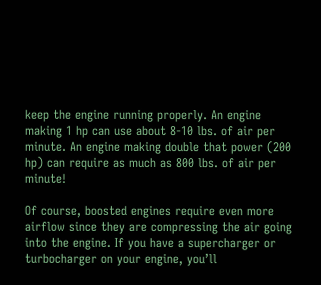keep the engine running properly. An engine making 1 hp can use about 8-10 lbs. of air per minute. An engine making double that power (200 hp) can require as much as 800 lbs. of air per minute!

Of course, boosted engines require even more airflow since they are compressing the air going into the engine. If you have a supercharger or turbocharger on your engine, you’ll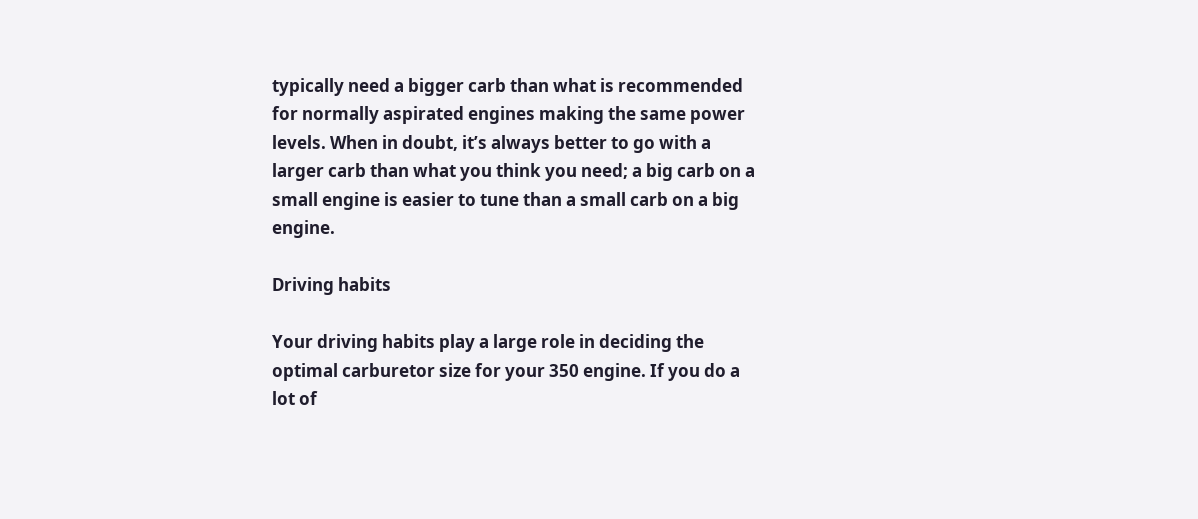typically need a bigger carb than what is recommended for normally aspirated engines making the same power levels. When in doubt, it’s always better to go with a larger carb than what you think you need; a big carb on a small engine is easier to tune than a small carb on a big engine.

Driving habits

Your driving habits play a large role in deciding the optimal carburetor size for your 350 engine. If you do a lot of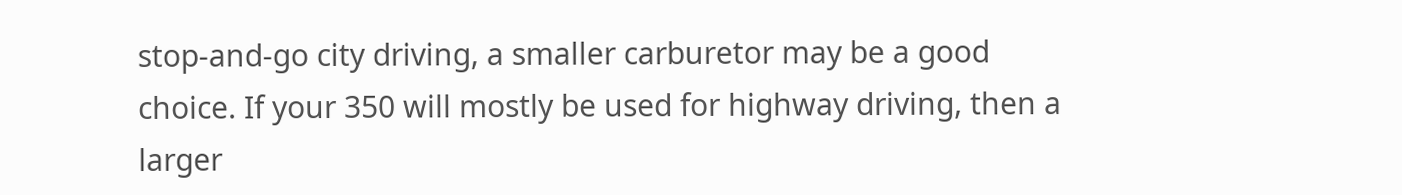stop-and-go city driving, a smaller carburetor may be a good choice. If your 350 will mostly be used for highway driving, then a larger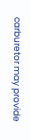carburetor may provide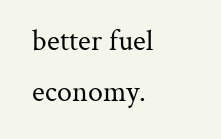better fuel economy.